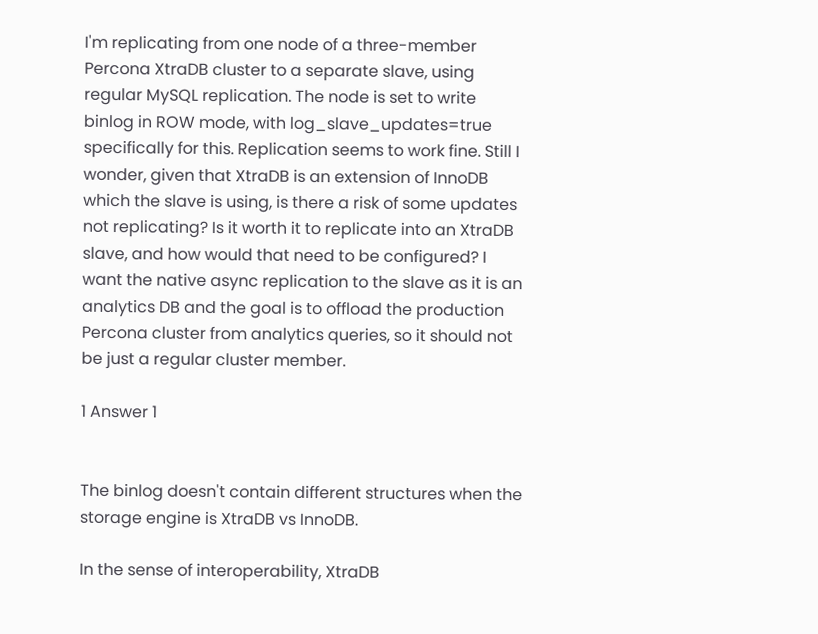I'm replicating from one node of a three-member Percona XtraDB cluster to a separate slave, using regular MySQL replication. The node is set to write binlog in ROW mode, with log_slave_updates=true specifically for this. Replication seems to work fine. Still I wonder, given that XtraDB is an extension of InnoDB which the slave is using, is there a risk of some updates not replicating? Is it worth it to replicate into an XtraDB slave, and how would that need to be configured? I want the native async replication to the slave as it is an analytics DB and the goal is to offload the production Percona cluster from analytics queries, so it should not be just a regular cluster member.

1 Answer 1


The binlog doesn't contain different structures when the storage engine is XtraDB vs InnoDB.

In the sense of interoperability, XtraDB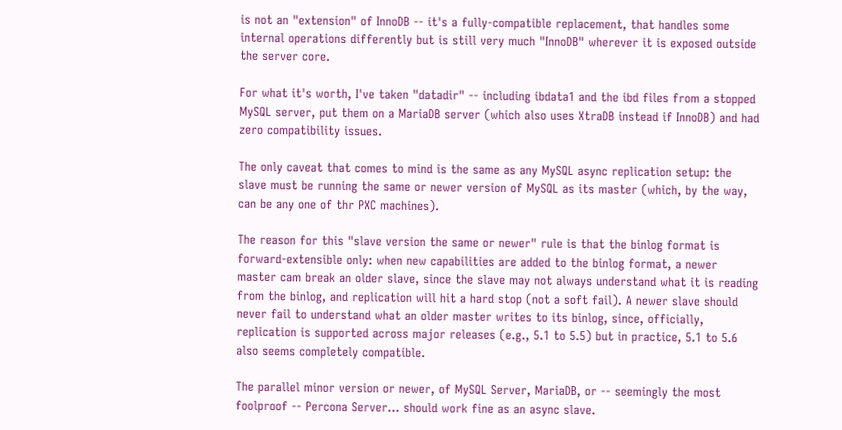is not an "extension" of InnoDB -- it's a fully-compatible replacement, that handles some internal operations differently but is still very much "InnoDB" wherever it is exposed outside the server core.

For what it's worth, I've taken "datadir" -- including ibdata1 and the ibd files from a stopped MySQL server, put them on a MariaDB server (which also uses XtraDB instead if InnoDB) and had zero compatibility issues.

The only caveat that comes to mind is the same as any MySQL async replication setup: the slave must be running the same or newer version of MySQL as its master (which, by the way, can be any one of thr PXC machines).

The reason for this "slave version the same or newer" rule is that the binlog format is forward-extensible only: when new capabilities are added to the binlog format, a newer master cam break an older slave, since the slave may not always understand what it is reading from the binlog, and replication will hit a hard stop (not a soft fail). A newer slave should never fail to understand what an older master writes to its binlog, since, officially, replication is supported across major releases (e.g., 5.1 to 5.5) but in practice, 5.1 to 5.6 also seems completely compatible.

The parallel minor version or newer, of MySQL Server, MariaDB, or -- seemingly the most foolproof -- Percona Server... should work fine as an async slave.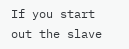If you start out the slave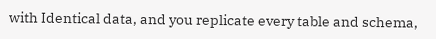with Identical data, and you replicate every table and schema,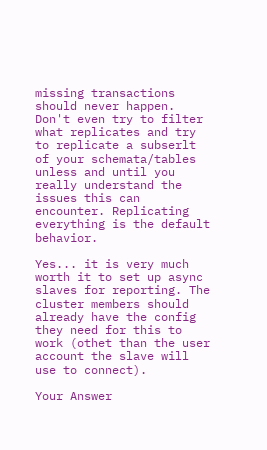missing transactions should never happen. Don't even try to filter what replicates and try to replicate a subserlt of your schemata/tables unless and until you really understand the issues this can encounter. Replicating everything is the default behavior.

Yes... it is very much worth it to set up async slaves for reporting. The cluster members should already have the config they need for this to work (othet than the user account the slave will use to connect).

Your Answer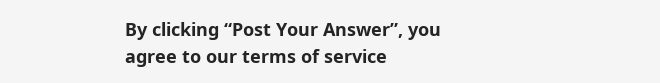By clicking “Post Your Answer”, you agree to our terms of service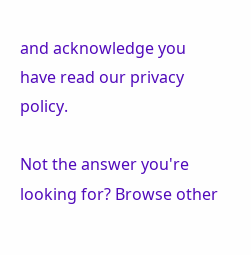and acknowledge you have read our privacy policy.

Not the answer you're looking for? Browse other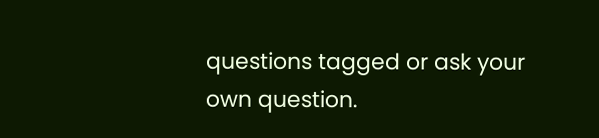questions tagged or ask your own question.